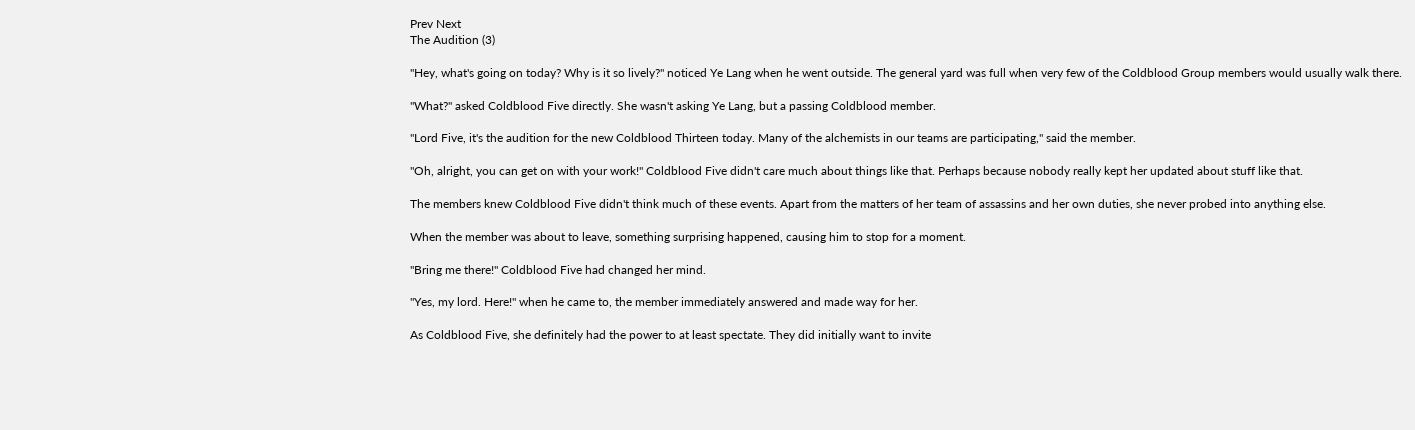Prev Next
The Audition (3)

"Hey, what's going on today? Why is it so lively?" noticed Ye Lang when he went outside. The general yard was full when very few of the Coldblood Group members would usually walk there.

"What?" asked Coldblood Five directly. She wasn't asking Ye Lang, but a passing Coldblood member.

"Lord Five, it's the audition for the new Coldblood Thirteen today. Many of the alchemists in our teams are participating," said the member.

"Oh, alright, you can get on with your work!" Coldblood Five didn't care much about things like that. Perhaps because nobody really kept her updated about stuff like that.

The members knew Coldblood Five didn't think much of these events. Apart from the matters of her team of assassins and her own duties, she never probed into anything else.

When the member was about to leave, something surprising happened, causing him to stop for a moment.

"Bring me there!" Coldblood Five had changed her mind.

"Yes, my lord. Here!" when he came to, the member immediately answered and made way for her.

As Coldblood Five, she definitely had the power to at least spectate. They did initially want to invite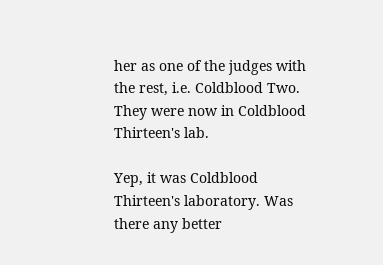her as one of the judges with the rest, i.e. Coldblood Two. They were now in Coldblood Thirteen's lab.

Yep, it was Coldblood Thirteen's laboratory. Was there any better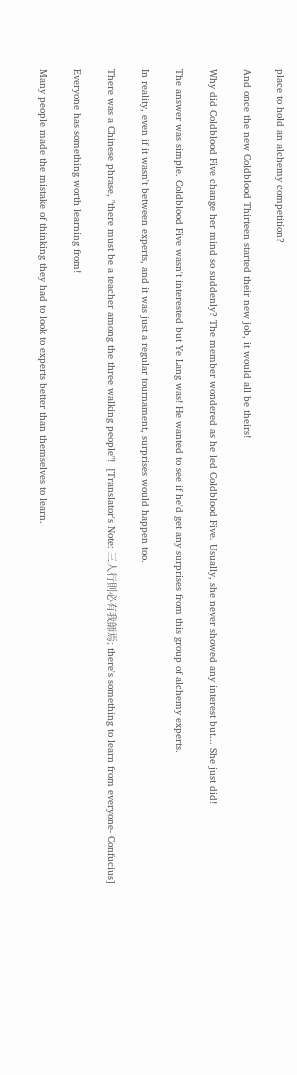place to hold an alchemy competition?

And once the new Coldblood Thirteen started their new job, it would all be theirs!

Why did Coldblood Five change her mind so suddenly? The member wondered as he led Coldblood Five. Usually, she never showed any interest but... She just did!

The answer was simple. Coldblood Five wasn't interested but Ye Lang was! He wanted to see if he'd get any surprises from this group of alchemy experts.

In reality, even if it wasn't between experts, and it was just a regular tournament, surprises would happen too.

There was a Chinese phrase, "there must be a teacher among the three walking people"!  [Translator's Note: 三人行則必有我師焉; there's something to learn from everyone- Confucius]

Everyone has something worth learning from!

Many people made the mistake of thinking they had to look to experts better than themselves to learn.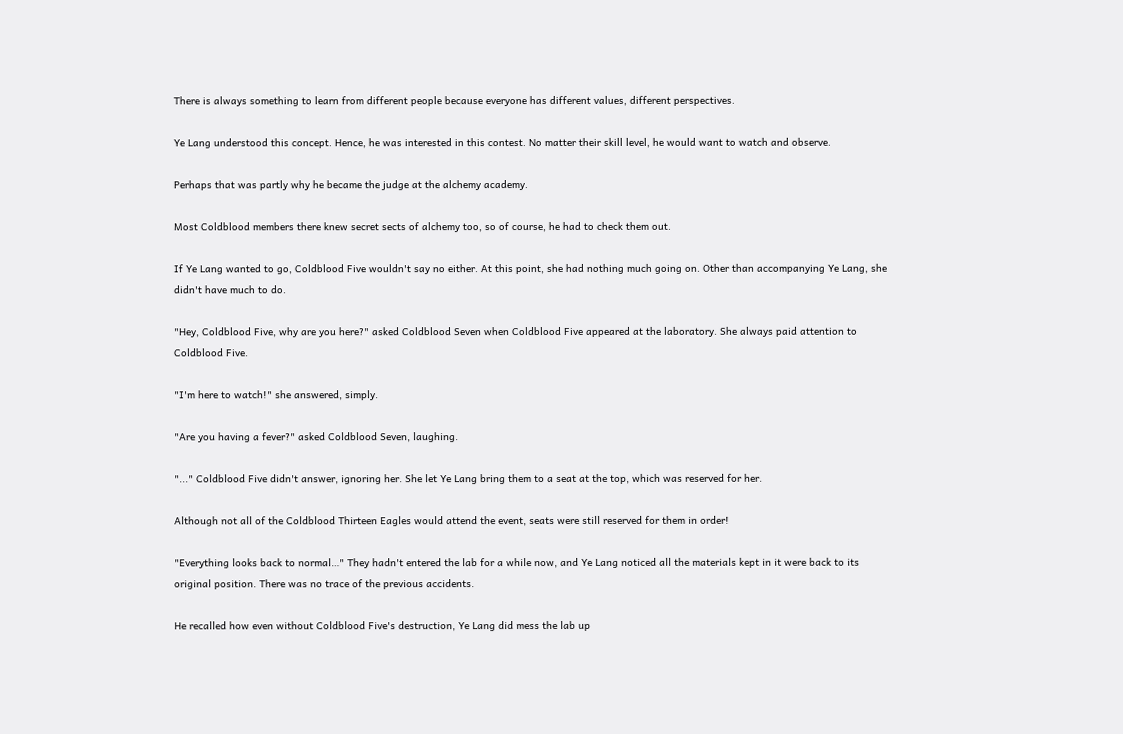There is always something to learn from different people because everyone has different values, different perspectives.

Ye Lang understood this concept. Hence, he was interested in this contest. No matter their skill level, he would want to watch and observe.

Perhaps that was partly why he became the judge at the alchemy academy.

Most Coldblood members there knew secret sects of alchemy too, so of course, he had to check them out.

If Ye Lang wanted to go, Coldblood Five wouldn't say no either. At this point, she had nothing much going on. Other than accompanying Ye Lang, she didn't have much to do.

"Hey, Coldblood Five, why are you here?" asked Coldblood Seven when Coldblood Five appeared at the laboratory. She always paid attention to Coldblood Five.

"I'm here to watch!" she answered, simply.

"Are you having a fever?" asked Coldblood Seven, laughing.

"..." Coldblood Five didn't answer, ignoring her. She let Ye Lang bring them to a seat at the top, which was reserved for her.

Although not all of the Coldblood Thirteen Eagles would attend the event, seats were still reserved for them in order!

"Everything looks back to normal…" They hadn't entered the lab for a while now, and Ye Lang noticed all the materials kept in it were back to its original position. There was no trace of the previous accidents.

He recalled how even without Coldblood Five's destruction, Ye Lang did mess the lab up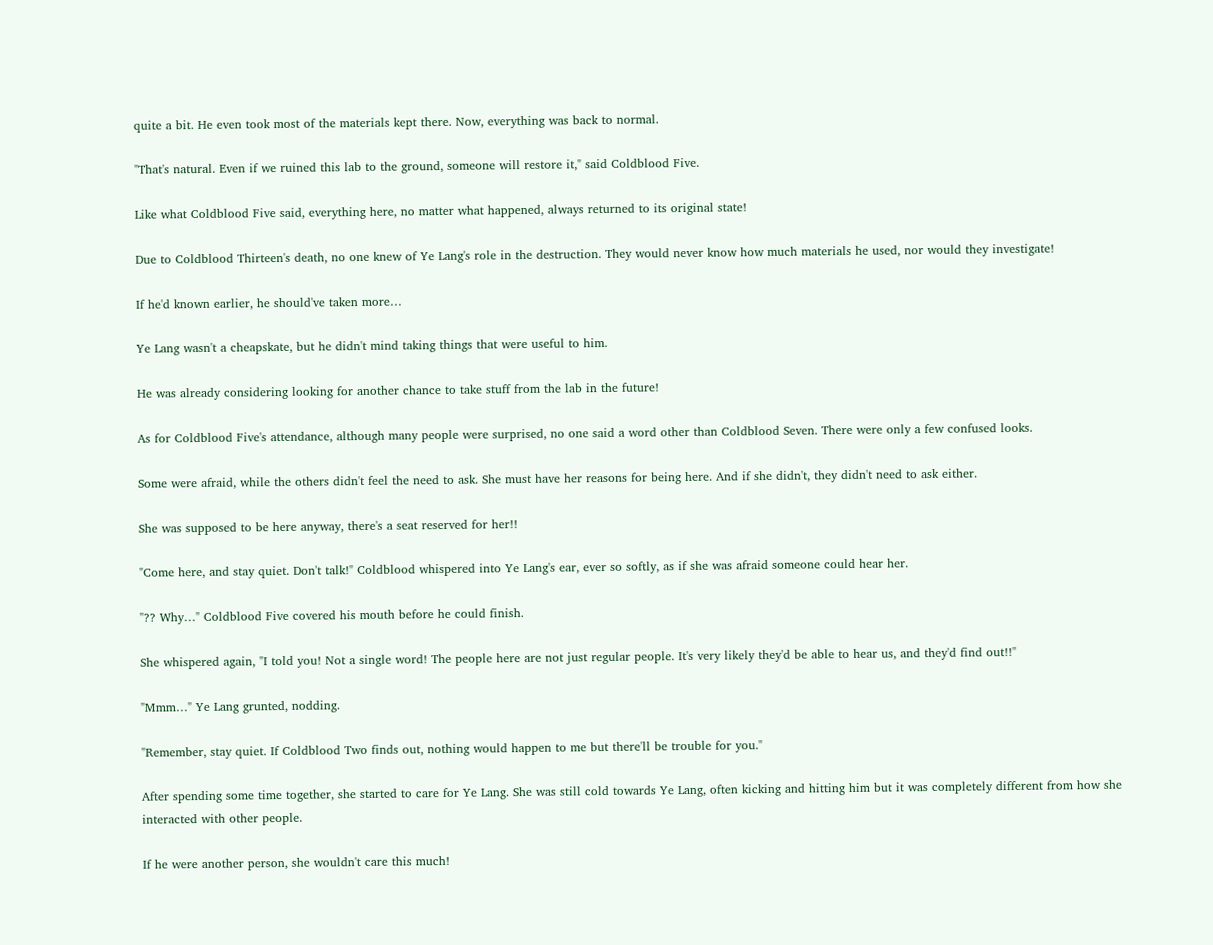quite a bit. He even took most of the materials kept there. Now, everything was back to normal.

"That's natural. Even if we ruined this lab to the ground, someone will restore it," said Coldblood Five.

Like what Coldblood Five said, everything here, no matter what happened, always returned to its original state!

Due to Coldblood Thirteen's death, no one knew of Ye Lang's role in the destruction. They would never know how much materials he used, nor would they investigate!

If he'd known earlier, he should've taken more…

Ye Lang wasn't a cheapskate, but he didn't mind taking things that were useful to him.

He was already considering looking for another chance to take stuff from the lab in the future!

As for Coldblood Five's attendance, although many people were surprised, no one said a word other than Coldblood Seven. There were only a few confused looks.

Some were afraid, while the others didn't feel the need to ask. She must have her reasons for being here. And if she didn't, they didn't need to ask either.

She was supposed to be here anyway, there's a seat reserved for her!!

"Come here, and stay quiet. Don't talk!" Coldblood whispered into Ye Lang's ear, ever so softly, as if she was afraid someone could hear her.

"?? Why…" Coldblood Five covered his mouth before he could finish.

She whispered again, "I told you! Not a single word! The people here are not just regular people. It's very likely they'd be able to hear us, and they'd find out!!"

"Mmm…" Ye Lang grunted, nodding.

"Remember, stay quiet. If Coldblood Two finds out, nothing would happen to me but there'll be trouble for you."

After spending some time together, she started to care for Ye Lang. She was still cold towards Ye Lang, often kicking and hitting him but it was completely different from how she interacted with other people.

If he were another person, she wouldn't care this much!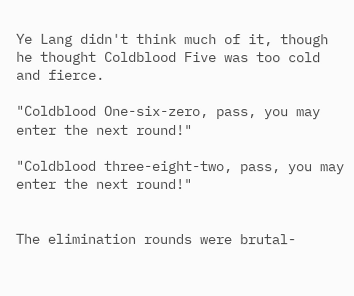Ye Lang didn't think much of it, though he thought Coldblood Five was too cold and fierce.

"Coldblood One-six-zero, pass, you may enter the next round!"

"Coldblood three-eight-two, pass, you may enter the next round!"


The elimination rounds were brutal-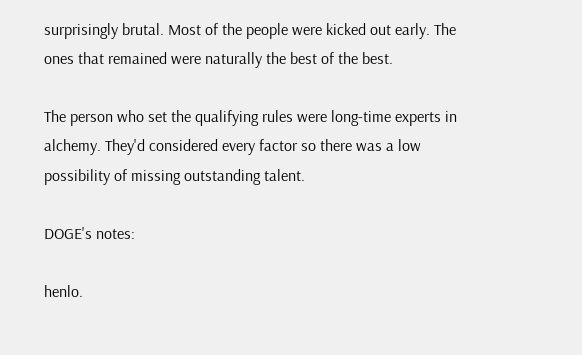surprisingly brutal. Most of the people were kicked out early. The ones that remained were naturally the best of the best.

The person who set the qualifying rules were long-time experts in alchemy. They'd considered every factor so there was a low possibility of missing outstanding talent.

DOGE's notes:

henlo.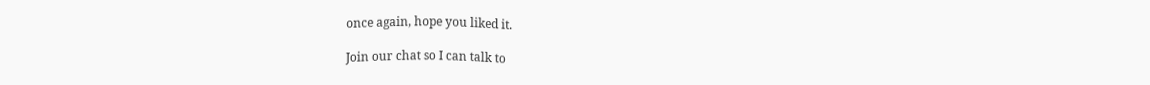once again, hope you liked it.

Join our chat so I can talk to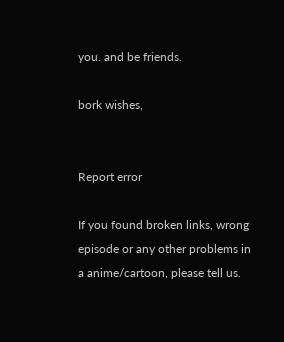you. and be friends.

bork wishes,


Report error

If you found broken links, wrong episode or any other problems in a anime/cartoon, please tell us.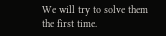We will try to solve them the first time.